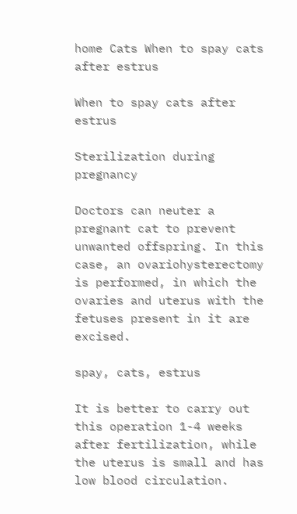home Cats When to spay cats after estrus

When to spay cats after estrus

Sterilization during pregnancy

Doctors can neuter a pregnant cat to prevent unwanted offspring. In this case, an ovariohysterectomy is performed, in which the ovaries and uterus with the fetuses present in it are excised.

spay, cats, estrus

It is better to carry out this operation 1-4 weeks after fertilization, while the uterus is small and has low blood circulation.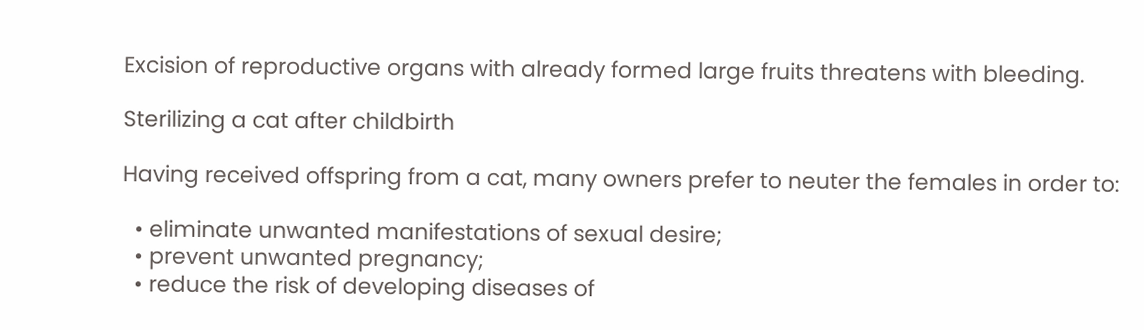Excision of reproductive organs with already formed large fruits threatens with bleeding.

Sterilizing a cat after childbirth

Having received offspring from a cat, many owners prefer to neuter the females in order to:

  • eliminate unwanted manifestations of sexual desire;
  • prevent unwanted pregnancy;
  • reduce the risk of developing diseases of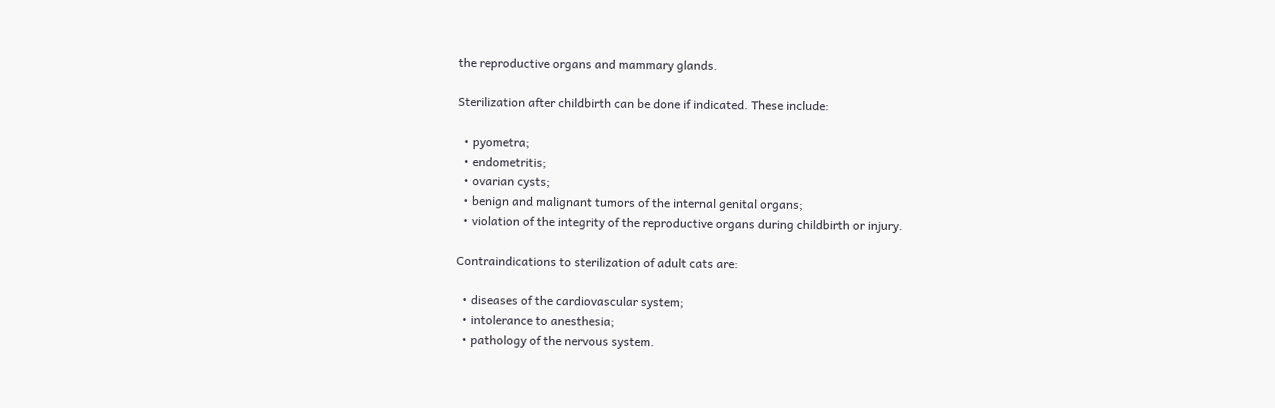the reproductive organs and mammary glands.

Sterilization after childbirth can be done if indicated. These include:

  • pyometra;
  • endometritis;
  • ovarian cysts;
  • benign and malignant tumors of the internal genital organs;
  • violation of the integrity of the reproductive organs during childbirth or injury.

Contraindications to sterilization of adult cats are:

  • diseases of the cardiovascular system;
  • intolerance to anesthesia;
  • pathology of the nervous system.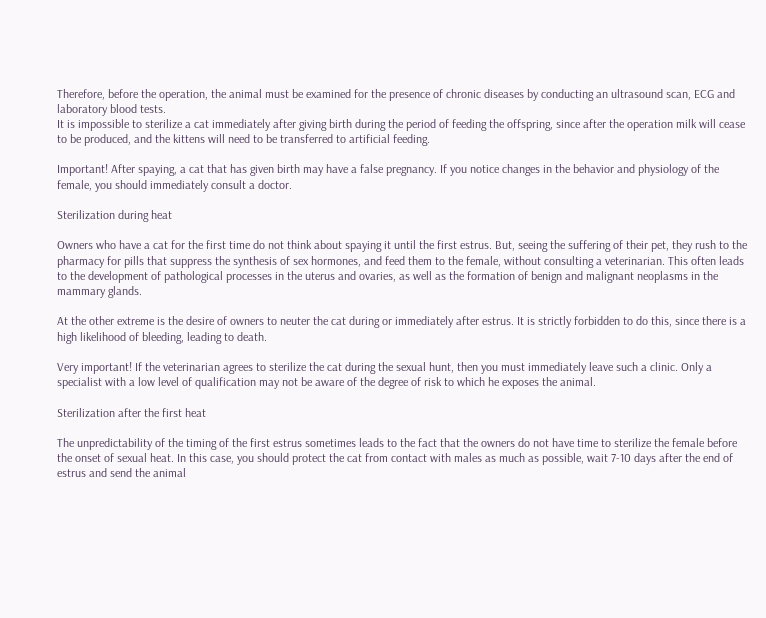Therefore, before the operation, the animal must be examined for the presence of chronic diseases by conducting an ultrasound scan, ECG and laboratory blood tests.
It is impossible to sterilize a cat immediately after giving birth during the period of feeding the offspring, since after the operation milk will cease to be produced, and the kittens will need to be transferred to artificial feeding.

Important! After spaying, a cat that has given birth may have a false pregnancy. If you notice changes in the behavior and physiology of the female, you should immediately consult a doctor.

Sterilization during heat

Owners who have a cat for the first time do not think about spaying it until the first estrus. But, seeing the suffering of their pet, they rush to the pharmacy for pills that suppress the synthesis of sex hormones, and feed them to the female, without consulting a veterinarian. This often leads to the development of pathological processes in the uterus and ovaries, as well as the formation of benign and malignant neoplasms in the mammary glands.

At the other extreme is the desire of owners to neuter the cat during or immediately after estrus. It is strictly forbidden to do this, since there is a high likelihood of bleeding, leading to death.

Very important! If the veterinarian agrees to sterilize the cat during the sexual hunt, then you must immediately leave such a clinic. Only a specialist with a low level of qualification may not be aware of the degree of risk to which he exposes the animal.

Sterilization after the first heat

The unpredictability of the timing of the first estrus sometimes leads to the fact that the owners do not have time to sterilize the female before the onset of sexual heat. In this case, you should protect the cat from contact with males as much as possible, wait 7-10 days after the end of estrus and send the animal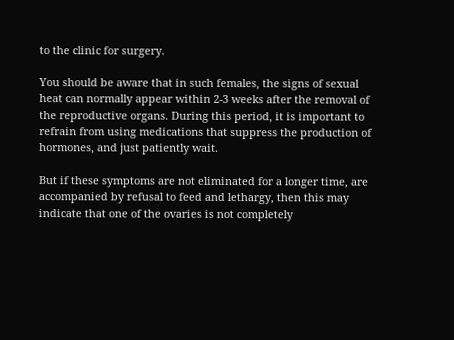to the clinic for surgery.

You should be aware that in such females, the signs of sexual heat can normally appear within 2-3 weeks after the removal of the reproductive organs. During this period, it is important to refrain from using medications that suppress the production of hormones, and just patiently wait.

But if these symptoms are not eliminated for a longer time, are accompanied by refusal to feed and lethargy, then this may indicate that one of the ovaries is not completely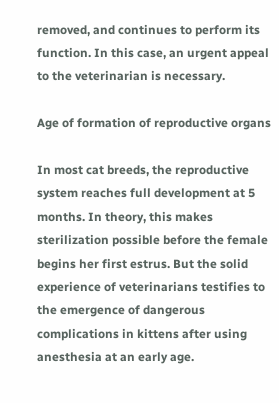removed, and continues to perform its function. In this case, an urgent appeal to the veterinarian is necessary.

Age of formation of reproductive organs

In most cat breeds, the reproductive system reaches full development at 5 months. In theory, this makes sterilization possible before the female begins her first estrus. But the solid experience of veterinarians testifies to the emergence of dangerous complications in kittens after using anesthesia at an early age.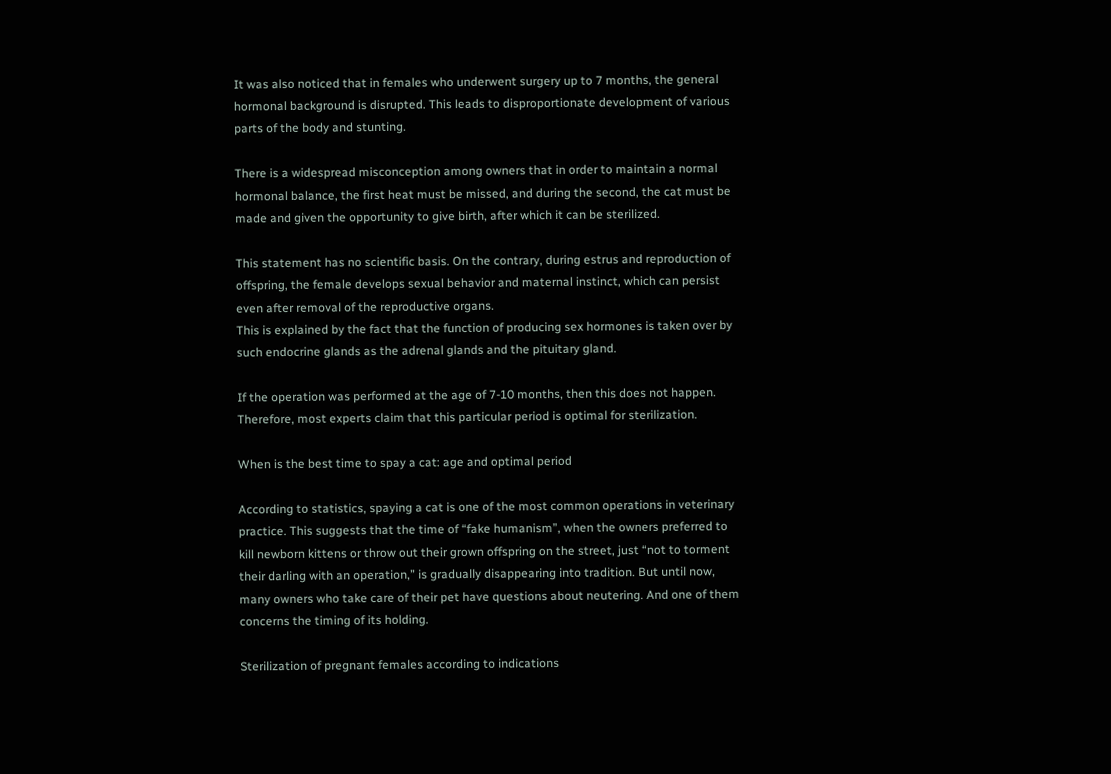It was also noticed that in females who underwent surgery up to 7 months, the general hormonal background is disrupted. This leads to disproportionate development of various parts of the body and stunting.

There is a widespread misconception among owners that in order to maintain a normal hormonal balance, the first heat must be missed, and during the second, the cat must be made and given the opportunity to give birth, after which it can be sterilized.

This statement has no scientific basis. On the contrary, during estrus and reproduction of offspring, the female develops sexual behavior and maternal instinct, which can persist even after removal of the reproductive organs.
This is explained by the fact that the function of producing sex hormones is taken over by such endocrine glands as the adrenal glands and the pituitary gland.

If the operation was performed at the age of 7-10 months, then this does not happen. Therefore, most experts claim that this particular period is optimal for sterilization.

When is the best time to spay a cat: age and optimal period

According to statistics, spaying a cat is one of the most common operations in veterinary practice. This suggests that the time of “fake humanism”, when the owners preferred to kill newborn kittens or throw out their grown offspring on the street, just “not to torment their darling with an operation,” is gradually disappearing into tradition. But until now, many owners who take care of their pet have questions about neutering. And one of them concerns the timing of its holding.

Sterilization of pregnant females according to indications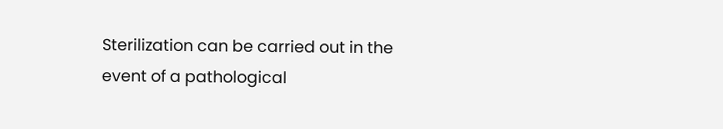Sterilization can be carried out in the event of a pathological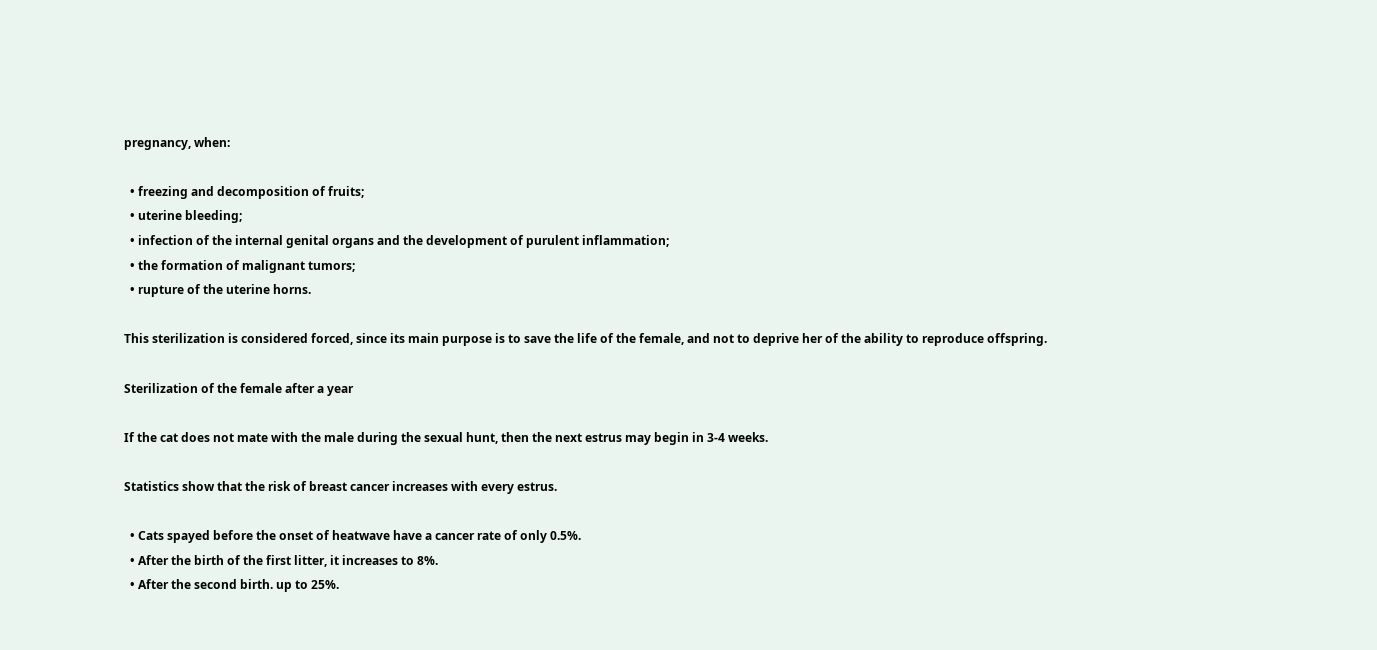pregnancy, when:

  • freezing and decomposition of fruits;
  • uterine bleeding;
  • infection of the internal genital organs and the development of purulent inflammation;
  • the formation of malignant tumors;
  • rupture of the uterine horns.

This sterilization is considered forced, since its main purpose is to save the life of the female, and not to deprive her of the ability to reproduce offspring.

Sterilization of the female after a year

If the cat does not mate with the male during the sexual hunt, then the next estrus may begin in 3-4 weeks.

Statistics show that the risk of breast cancer increases with every estrus.

  • Cats spayed before the onset of heatwave have a cancer rate of only 0.5%.
  • After the birth of the first litter, it increases to 8%.
  • After the second birth. up to 25%.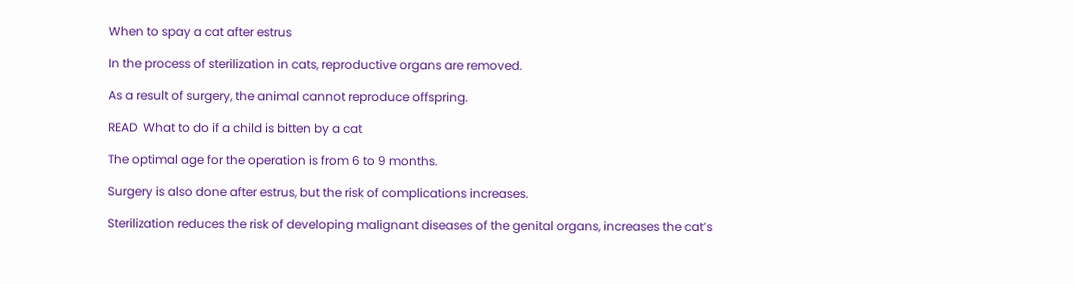When to spay a cat after estrus

In the process of sterilization in cats, reproductive organs are removed.

As a result of surgery, the animal cannot reproduce offspring.

READ  What to do if a child is bitten by a cat

The optimal age for the operation is from 6 to 9 months.

Surgery is also done after estrus, but the risk of complications increases.

Sterilization reduces the risk of developing malignant diseases of the genital organs, increases the cat’s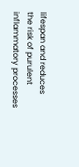lifespan and reduces the risk of purulent inflammatory processes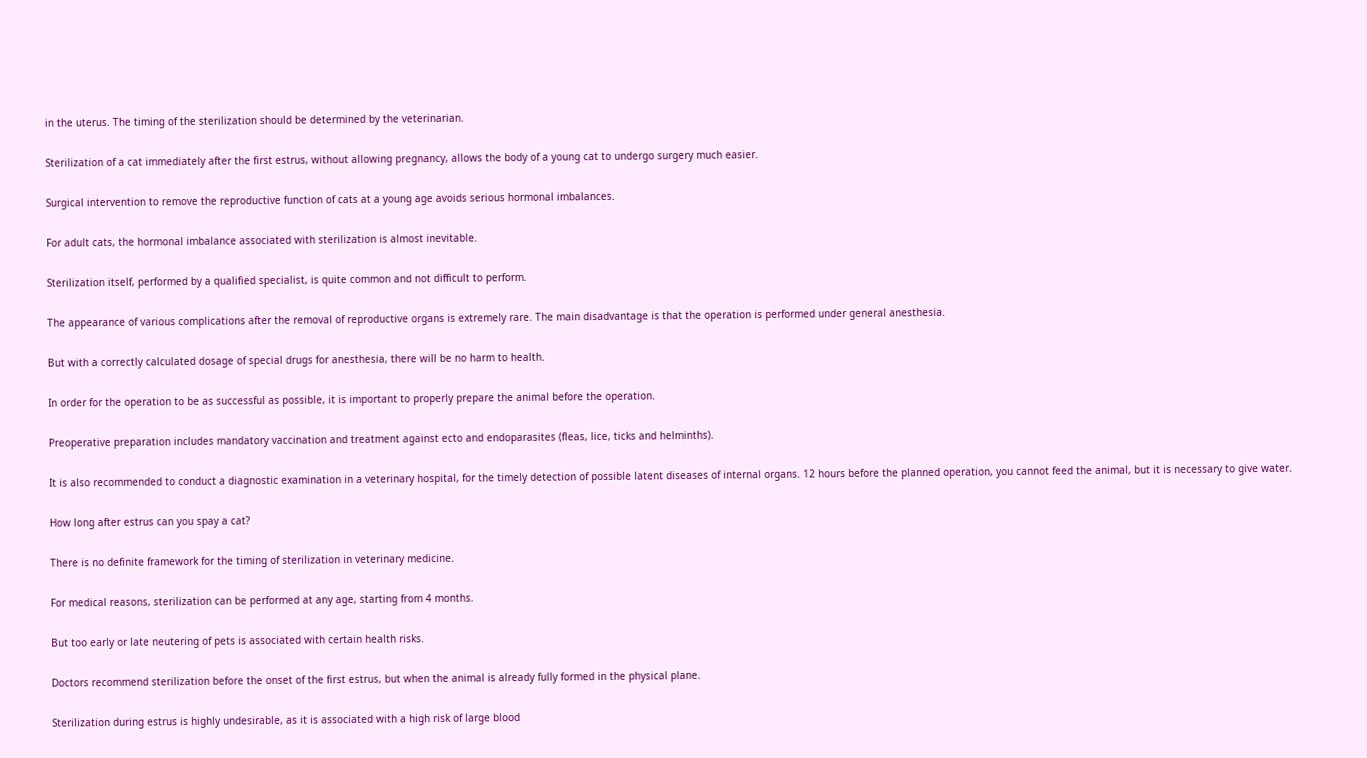in the uterus. The timing of the sterilization should be determined by the veterinarian.

Sterilization of a cat immediately after the first estrus, without allowing pregnancy, allows the body of a young cat to undergo surgery much easier.

Surgical intervention to remove the reproductive function of cats at a young age avoids serious hormonal imbalances.

For adult cats, the hormonal imbalance associated with sterilization is almost inevitable.

Sterilization itself, performed by a qualified specialist, is quite common and not difficult to perform.

The appearance of various complications after the removal of reproductive organs is extremely rare. The main disadvantage is that the operation is performed under general anesthesia.

But with a correctly calculated dosage of special drugs for anesthesia, there will be no harm to health.

In order for the operation to be as successful as possible, it is important to properly prepare the animal before the operation.

Preoperative preparation includes mandatory vaccination and treatment against ecto and endoparasites (fleas, lice, ticks and helminths).

It is also recommended to conduct a diagnostic examination in a veterinary hospital, for the timely detection of possible latent diseases of internal organs. 12 hours before the planned operation, you cannot feed the animal, but it is necessary to give water.

How long after estrus can you spay a cat?

There is no definite framework for the timing of sterilization in veterinary medicine.

For medical reasons, sterilization can be performed at any age, starting from 4 months.

But too early or late neutering of pets is associated with certain health risks.

Doctors recommend sterilization before the onset of the first estrus, but when the animal is already fully formed in the physical plane.

Sterilization during estrus is highly undesirable, as it is associated with a high risk of large blood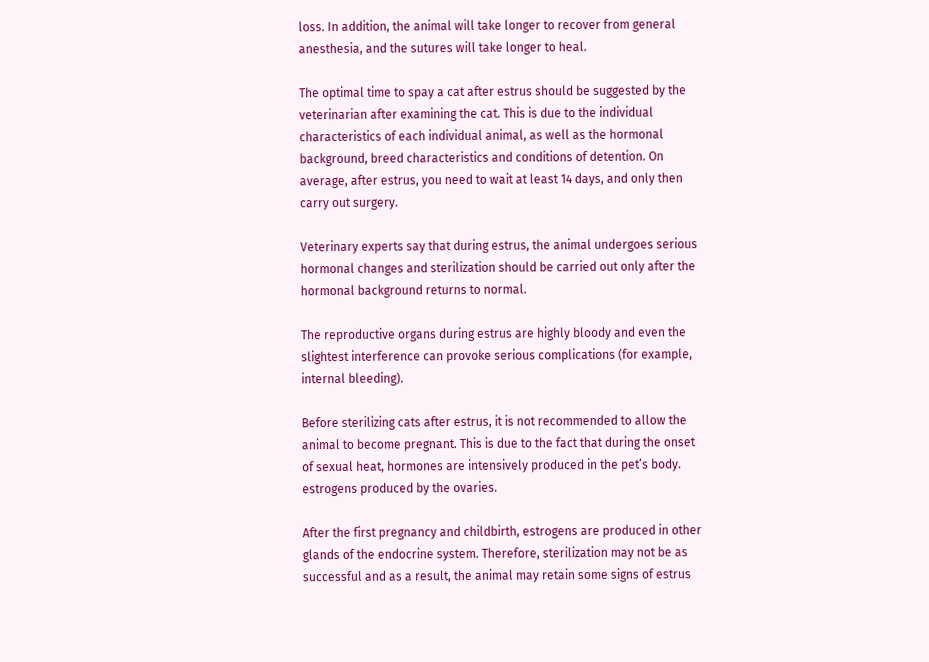loss. In addition, the animal will take longer to recover from general anesthesia, and the sutures will take longer to heal.

The optimal time to spay a cat after estrus should be suggested by the veterinarian after examining the cat. This is due to the individual characteristics of each individual animal, as well as the hormonal background, breed characteristics and conditions of detention. On average, after estrus, you need to wait at least 14 days, and only then carry out surgery.

Veterinary experts say that during estrus, the animal undergoes serious hormonal changes and sterilization should be carried out only after the hormonal background returns to normal.

The reproductive organs during estrus are highly bloody and even the slightest interference can provoke serious complications (for example, internal bleeding).

Before sterilizing cats after estrus, it is not recommended to allow the animal to become pregnant. This is due to the fact that during the onset of sexual heat, hormones are intensively produced in the pet’s body. estrogens produced by the ovaries.

After the first pregnancy and childbirth, estrogens are produced in other glands of the endocrine system. Therefore, sterilization may not be as successful and as a result, the animal may retain some signs of estrus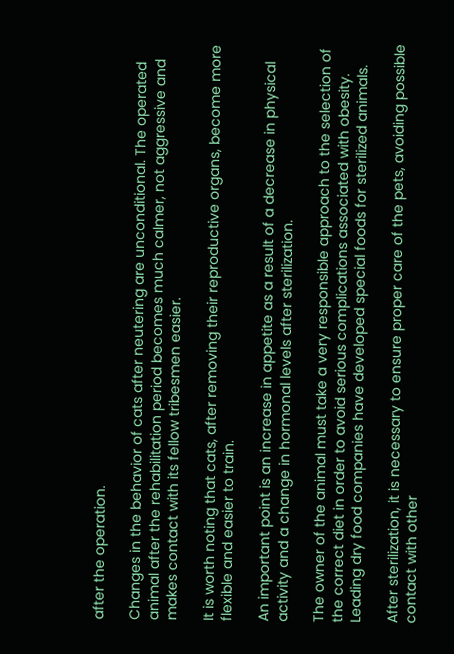after the operation.

Changes in the behavior of cats after neutering are unconditional. The operated animal after the rehabilitation period becomes much calmer, not aggressive and makes contact with its fellow tribesmen easier.

It is worth noting that cats, after removing their reproductive organs, become more flexible and easier to train.

An important point is an increase in appetite as a result of a decrease in physical activity and a change in hormonal levels after sterilization.

The owner of the animal must take a very responsible approach to the selection of the correct diet in order to avoid serious complications associated with obesity. Leading dry food companies have developed special foods for sterilized animals.

After sterilization, it is necessary to ensure proper care of the pets, avoiding possible contact with other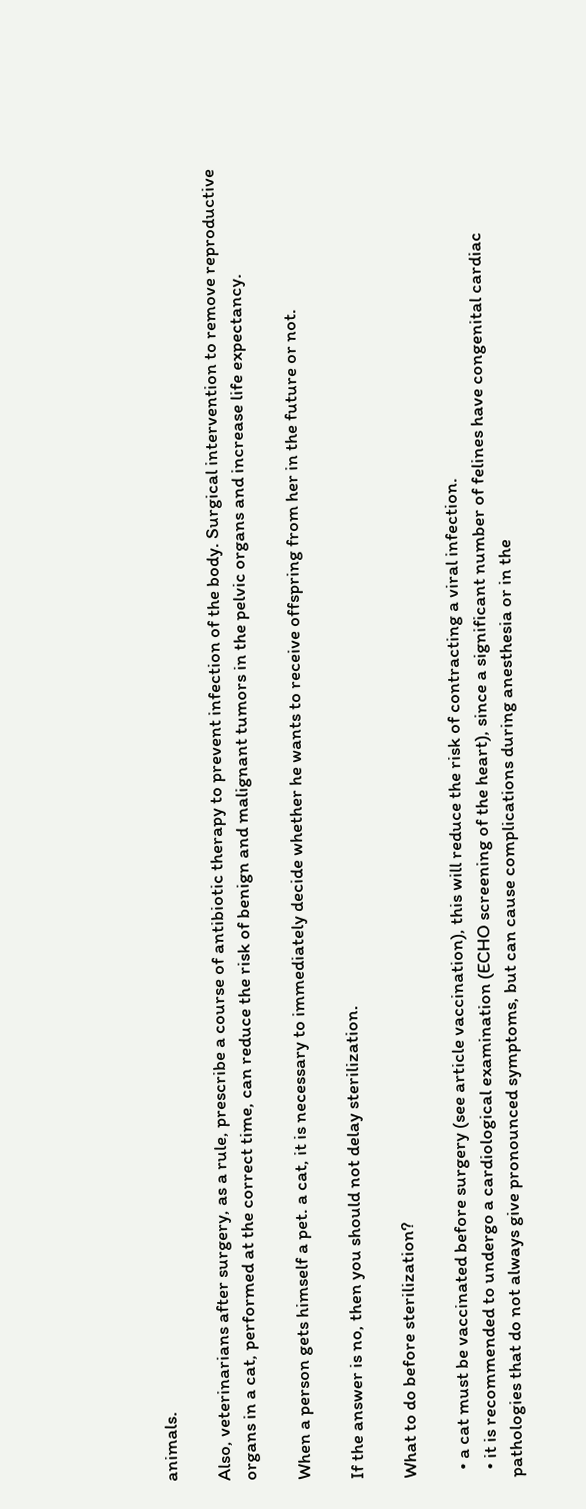animals.

Also, veterinarians after surgery, as a rule, prescribe a course of antibiotic therapy to prevent infection of the body. Surgical intervention to remove reproductive organs in a cat, performed at the correct time, can reduce the risk of benign and malignant tumors in the pelvic organs and increase life expectancy.

When a person gets himself a pet. a cat, it is necessary to immediately decide whether he wants to receive offspring from her in the future or not.

If the answer is no, then you should not delay sterilization.

What to do before sterilization?

  • a cat must be vaccinated before surgery (see article vaccination), this will reduce the risk of contracting a viral infection.
  • it is recommended to undergo a cardiological examination (ECHO screening of the heart), since a significant number of felines have congenital cardiac pathologies that do not always give pronounced symptoms, but can cause complications during anesthesia or in the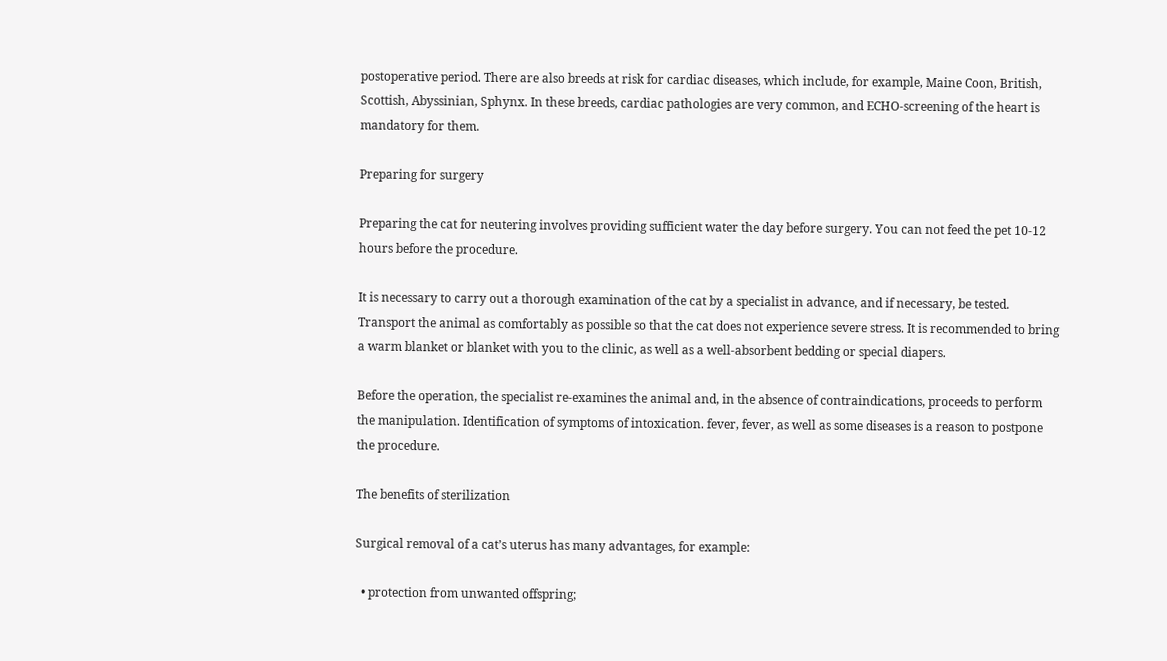postoperative period. There are also breeds at risk for cardiac diseases, which include, for example, Maine Coon, British, Scottish, Abyssinian, Sphynx. In these breeds, cardiac pathologies are very common, and ECHO-screening of the heart is mandatory for them.

Preparing for surgery

Preparing the cat for neutering involves providing sufficient water the day before surgery. You can not feed the pet 10-12 hours before the procedure.

It is necessary to carry out a thorough examination of the cat by a specialist in advance, and if necessary, be tested. Transport the animal as comfortably as possible so that the cat does not experience severe stress. It is recommended to bring a warm blanket or blanket with you to the clinic, as well as a well-absorbent bedding or special diapers.

Before the operation, the specialist re-examines the animal and, in the absence of contraindications, proceeds to perform the manipulation. Identification of symptoms of intoxication. fever, fever, as well as some diseases is a reason to postpone the procedure.

The benefits of sterilization

Surgical removal of a cat’s uterus has many advantages, for example:

  • protection from unwanted offspring;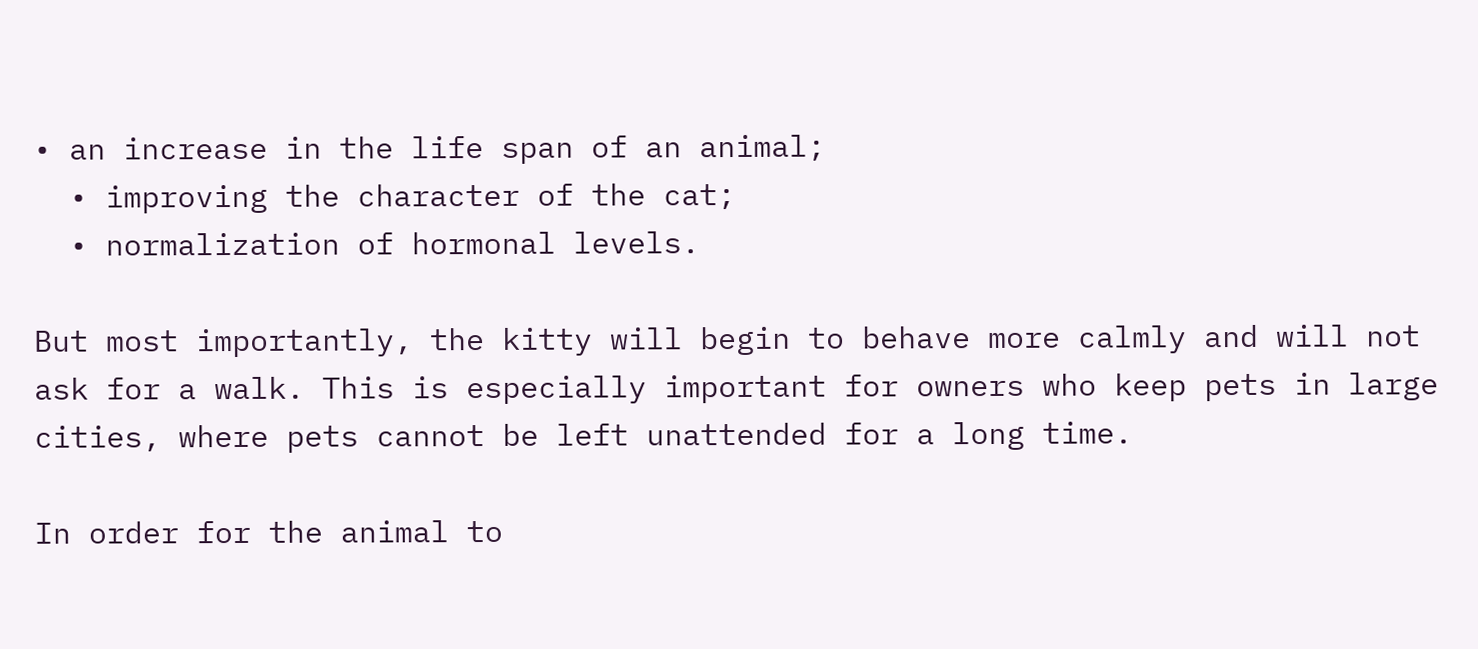• an increase in the life span of an animal;
  • improving the character of the cat;
  • normalization of hormonal levels.

But most importantly, the kitty will begin to behave more calmly and will not ask for a walk. This is especially important for owners who keep pets in large cities, where pets cannot be left unattended for a long time.

In order for the animal to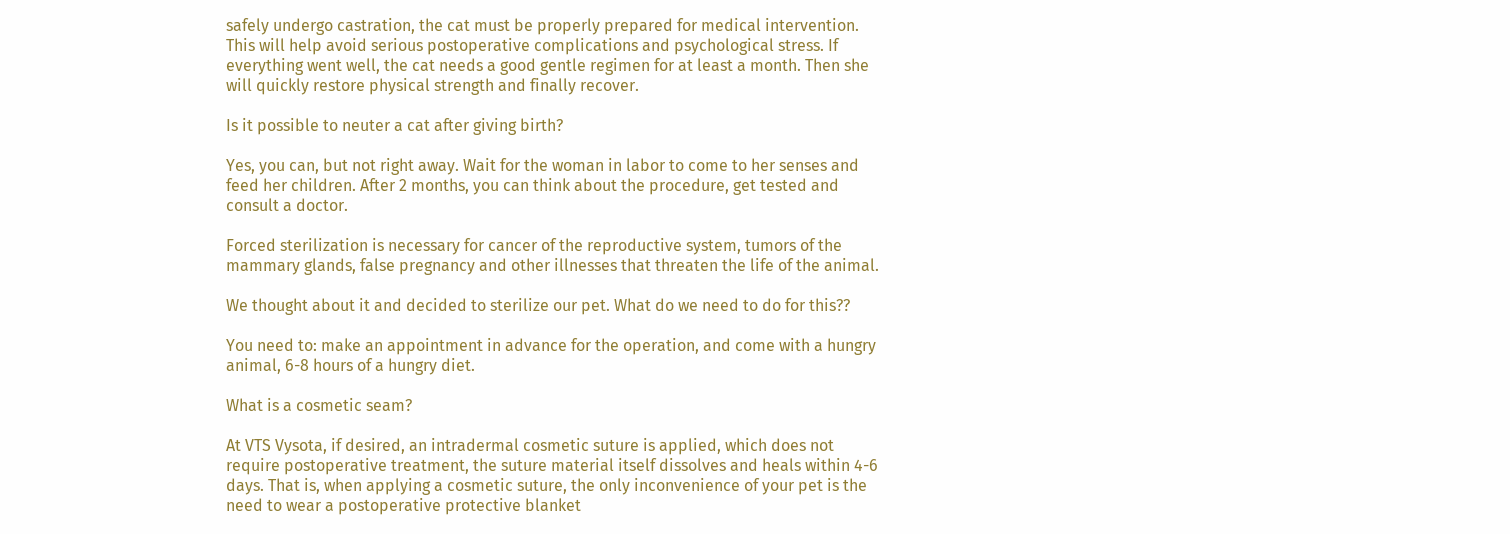safely undergo castration, the cat must be properly prepared for medical intervention. This will help avoid serious postoperative complications and psychological stress. If everything went well, the cat needs a good gentle regimen for at least a month. Then she will quickly restore physical strength and finally recover.

Is it possible to neuter a cat after giving birth?

Yes, you can, but not right away. Wait for the woman in labor to come to her senses and feed her children. After 2 months, you can think about the procedure, get tested and consult a doctor.

Forced sterilization is necessary for cancer of the reproductive system, tumors of the mammary glands, false pregnancy and other illnesses that threaten the life of the animal.

We thought about it and decided to sterilize our pet. What do we need to do for this??

You need to: make an appointment in advance for the operation, and come with a hungry animal, 6-8 hours of a hungry diet.

What is a cosmetic seam?

At VTS Vysota, if desired, an intradermal cosmetic suture is applied, which does not require postoperative treatment, the suture material itself dissolves and heals within 4-6 days. That is, when applying a cosmetic suture, the only inconvenience of your pet is the need to wear a postoperative protective blanket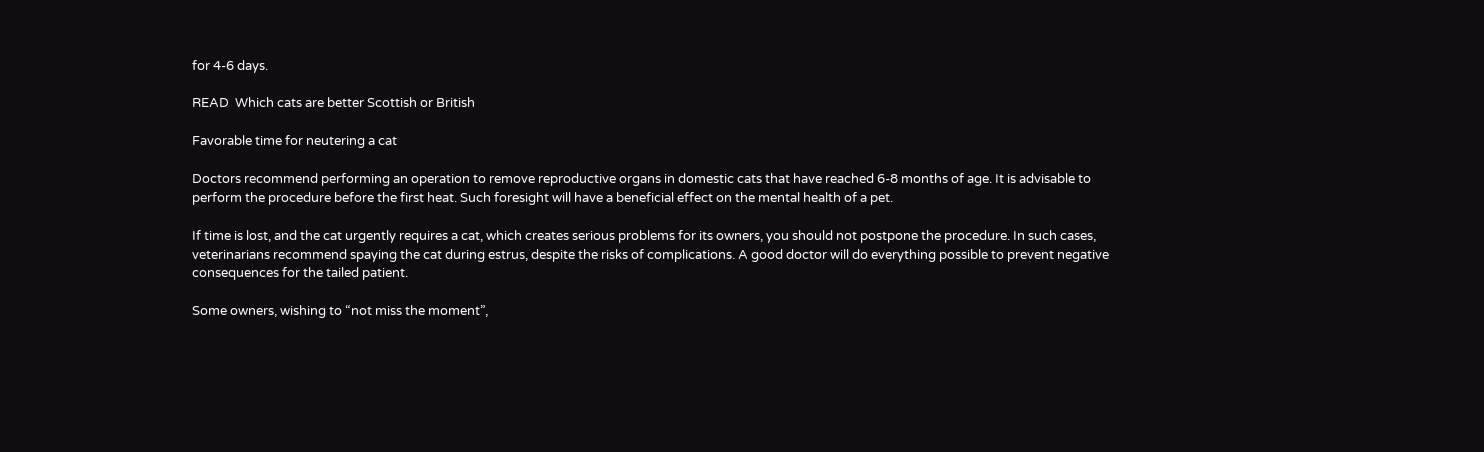for 4-6 days.

READ  Which cats are better Scottish or British

Favorable time for neutering a cat

Doctors recommend performing an operation to remove reproductive organs in domestic cats that have reached 6-8 months of age. It is advisable to perform the procedure before the first heat. Such foresight will have a beneficial effect on the mental health of a pet.

If time is lost, and the cat urgently requires a cat, which creates serious problems for its owners, you should not postpone the procedure. In such cases, veterinarians recommend spaying the cat during estrus, despite the risks of complications. A good doctor will do everything possible to prevent negative consequences for the tailed patient.

Some owners, wishing to “not miss the moment”,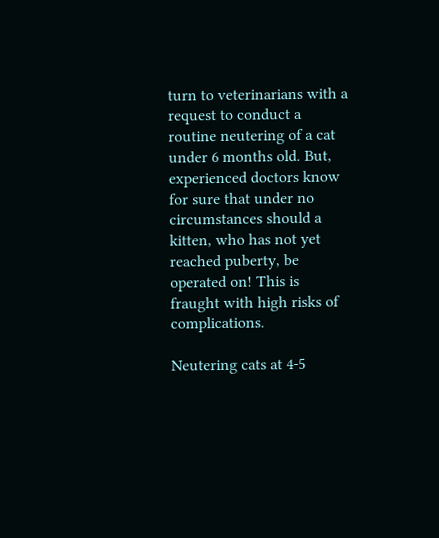turn to veterinarians with a request to conduct a routine neutering of a cat under 6 months old. But, experienced doctors know for sure that under no circumstances should a kitten, who has not yet reached puberty, be operated on! This is fraught with high risks of complications.

Neutering cats at 4-5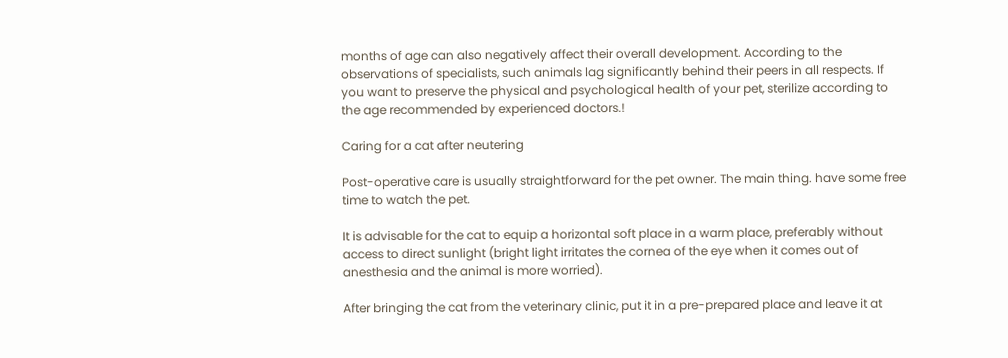months of age can also negatively affect their overall development. According to the observations of specialists, such animals lag significantly behind their peers in all respects. If you want to preserve the physical and psychological health of your pet, sterilize according to the age recommended by experienced doctors.!

Caring for a cat after neutering

Post-operative care is usually straightforward for the pet owner. The main thing. have some free time to watch the pet.

It is advisable for the cat to equip a horizontal soft place in a warm place, preferably without access to direct sunlight (bright light irritates the cornea of the eye when it comes out of anesthesia and the animal is more worried).

After bringing the cat from the veterinary clinic, put it in a pre-prepared place and leave it at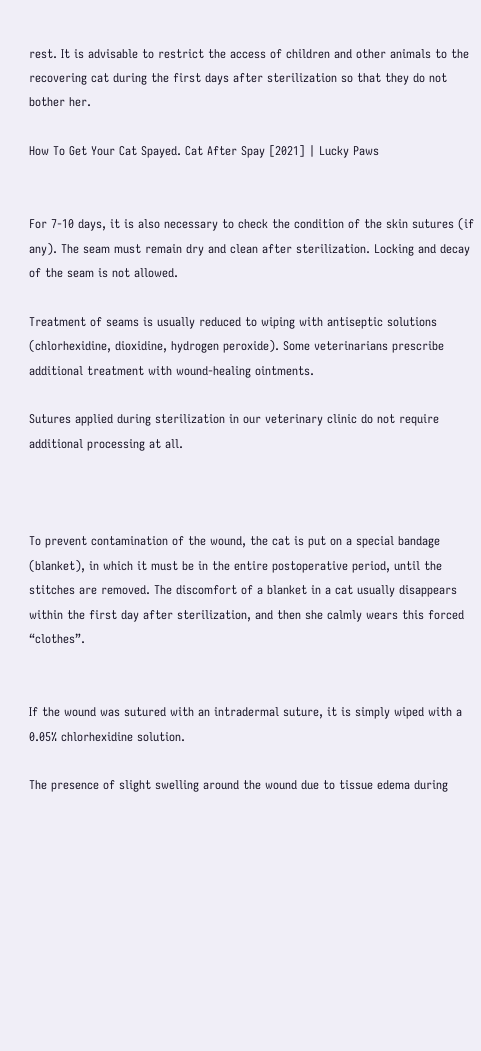rest. It is advisable to restrict the access of children and other animals to the recovering cat during the first days after sterilization so that they do not bother her.

How To Get Your Cat Spayed. Cat After Spay [2021] | Lucky Paws


For 7-10 days, it is also necessary to check the condition of the skin sutures (if any). The seam must remain dry and clean after sterilization. Locking and decay of the seam is not allowed.

Treatment of seams is usually reduced to wiping with antiseptic solutions (chlorhexidine, dioxidine, hydrogen peroxide). Some veterinarians prescribe additional treatment with wound-healing ointments.

Sutures applied during sterilization in our veterinary clinic do not require additional processing at all.



To prevent contamination of the wound, the cat is put on a special bandage (blanket), in which it must be in the entire postoperative period, until the stitches are removed. The discomfort of a blanket in a cat usually disappears within the first day after sterilization, and then she calmly wears this forced “clothes”.


If the wound was sutured with an intradermal suture, it is simply wiped with a 0.05% chlorhexidine solution.

The presence of slight swelling around the wound due to tissue edema during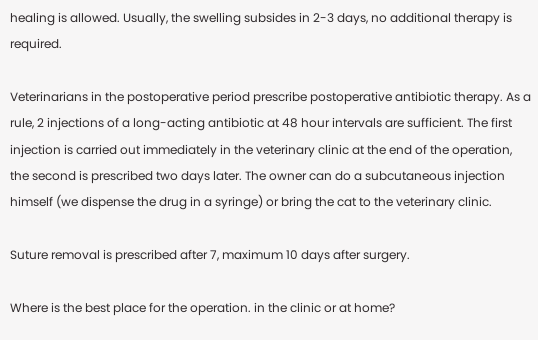healing is allowed. Usually, the swelling subsides in 2-3 days, no additional therapy is required.

Veterinarians in the postoperative period prescribe postoperative antibiotic therapy. As a rule, 2 injections of a long-acting antibiotic at 48 hour intervals are sufficient. The first injection is carried out immediately in the veterinary clinic at the end of the operation, the second is prescribed two days later. The owner can do a subcutaneous injection himself (we dispense the drug in a syringe) or bring the cat to the veterinary clinic.

Suture removal is prescribed after 7, maximum 10 days after surgery.

Where is the best place for the operation. in the clinic or at home?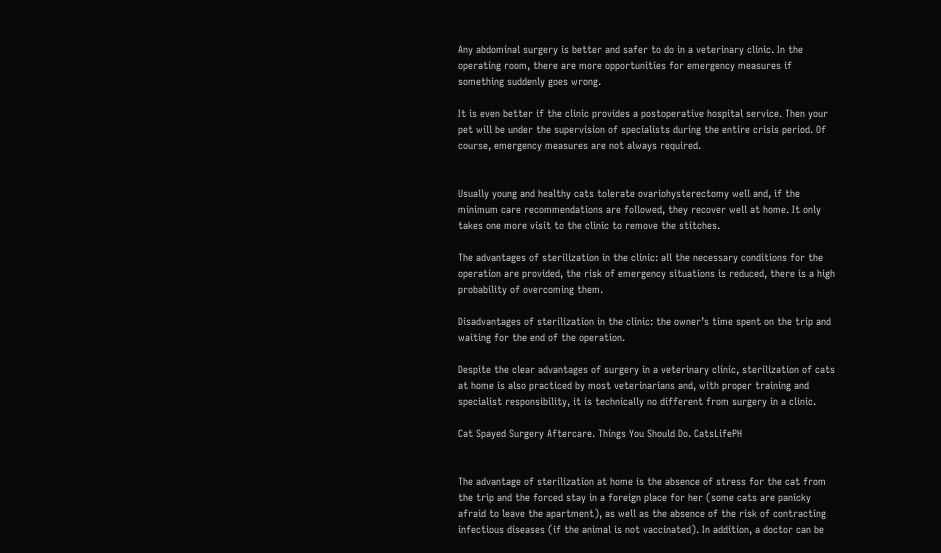Any abdominal surgery is better and safer to do in a veterinary clinic. In the operating room, there are more opportunities for emergency measures if something suddenly goes wrong.

It is even better if the clinic provides a postoperative hospital service. Then your pet will be under the supervision of specialists during the entire crisis period. Of course, emergency measures are not always required.


Usually young and healthy cats tolerate ovariohysterectomy well and, if the minimum care recommendations are followed, they recover well at home. It only takes one more visit to the clinic to remove the stitches.

The advantages of sterilization in the clinic: all the necessary conditions for the operation are provided, the risk of emergency situations is reduced, there is a high probability of overcoming them.

Disadvantages of sterilization in the clinic: the owner’s time spent on the trip and waiting for the end of the operation.

Despite the clear advantages of surgery in a veterinary clinic, sterilization of cats at home is also practiced by most veterinarians and, with proper training and specialist responsibility, it is technically no different from surgery in a clinic.

Cat Spayed Surgery Aftercare. Things You Should Do. CatsLifePH


The advantage of sterilization at home is the absence of stress for the cat from the trip and the forced stay in a foreign place for her (some cats are panicky afraid to leave the apartment), as well as the absence of the risk of contracting infectious diseases (if the animal is not vaccinated). In addition, a doctor can be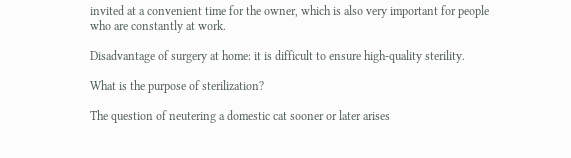invited at a convenient time for the owner, which is also very important for people who are constantly at work.

Disadvantage of surgery at home: it is difficult to ensure high-quality sterility.

What is the purpose of sterilization?

The question of neutering a domestic cat sooner or later arises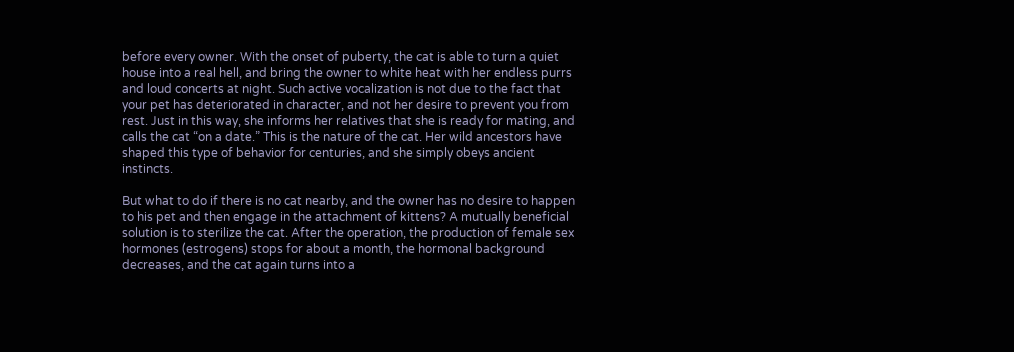before every owner. With the onset of puberty, the cat is able to turn a quiet house into a real hell, and bring the owner to white heat with her endless purrs and loud concerts at night. Such active vocalization is not due to the fact that your pet has deteriorated in character, and not her desire to prevent you from rest. Just in this way, she informs her relatives that she is ready for mating, and calls the cat “on a date.” This is the nature of the cat. Her wild ancestors have shaped this type of behavior for centuries, and she simply obeys ancient instincts.

But what to do if there is no cat nearby, and the owner has no desire to happen to his pet and then engage in the attachment of kittens? A mutually beneficial solution is to sterilize the cat. After the operation, the production of female sex hormones (estrogens) stops for about a month, the hormonal background decreases, and the cat again turns into a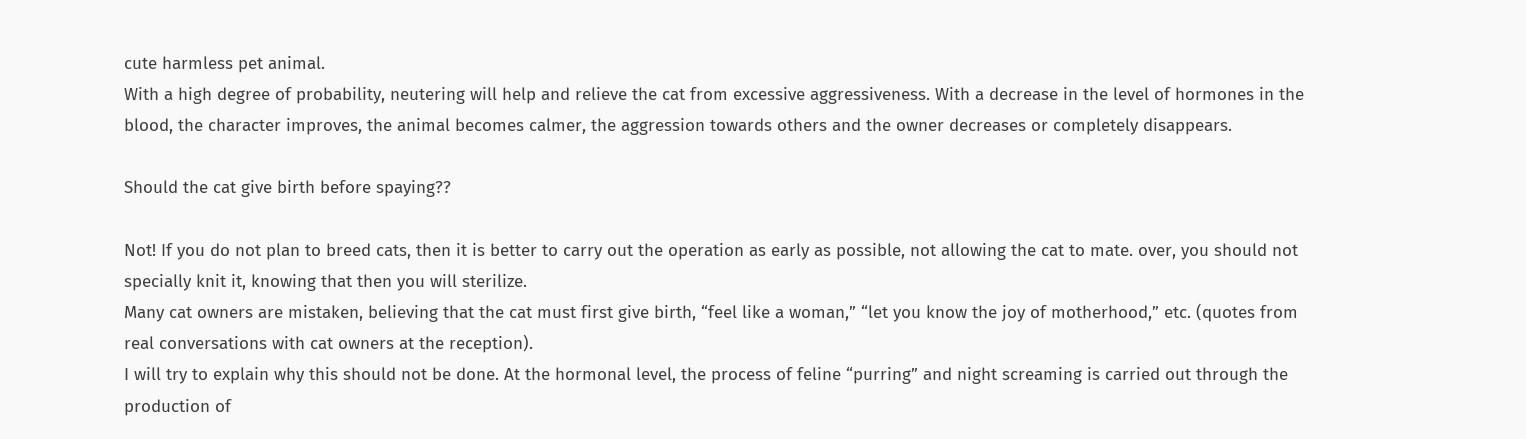cute harmless pet animal.
With a high degree of probability, neutering will help and relieve the cat from excessive aggressiveness. With a decrease in the level of hormones in the blood, the character improves, the animal becomes calmer, the aggression towards others and the owner decreases or completely disappears.

Should the cat give birth before spaying??

Not! If you do not plan to breed cats, then it is better to carry out the operation as early as possible, not allowing the cat to mate. over, you should not specially knit it, knowing that then you will sterilize.
Many cat owners are mistaken, believing that the cat must first give birth, “feel like a woman,” “let you know the joy of motherhood,” etc. (quotes from real conversations with cat owners at the reception).
I will try to explain why this should not be done. At the hormonal level, the process of feline “purring” and night screaming is carried out through the production of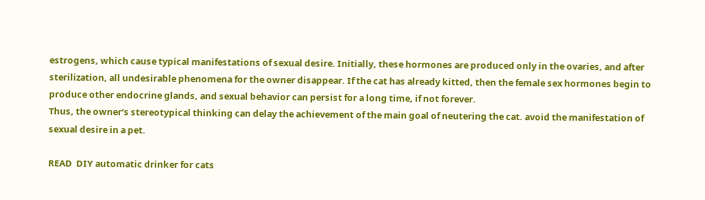estrogens, which cause typical manifestations of sexual desire. Initially, these hormones are produced only in the ovaries, and after sterilization, all undesirable phenomena for the owner disappear. If the cat has already kitted, then the female sex hormones begin to produce other endocrine glands, and sexual behavior can persist for a long time, if not forever.
Thus, the owner’s stereotypical thinking can delay the achievement of the main goal of neutering the cat. avoid the manifestation of sexual desire in a pet.

READ  DIY automatic drinker for cats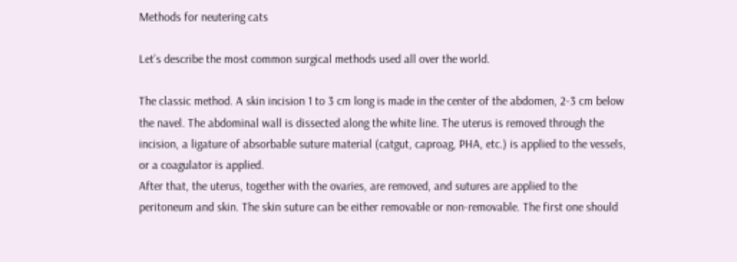Methods for neutering cats

Let’s describe the most common surgical methods used all over the world.

The classic method. A skin incision 1 to 3 cm long is made in the center of the abdomen, 2-3 cm below the navel. The abdominal wall is dissected along the white line. The uterus is removed through the incision, a ligature of absorbable suture material (catgut, caproag, PHA, etc.) is applied to the vessels, or a coagulator is applied.
After that, the uterus, together with the ovaries, are removed, and sutures are applied to the peritoneum and skin. The skin suture can be either removable or non-removable. The first one should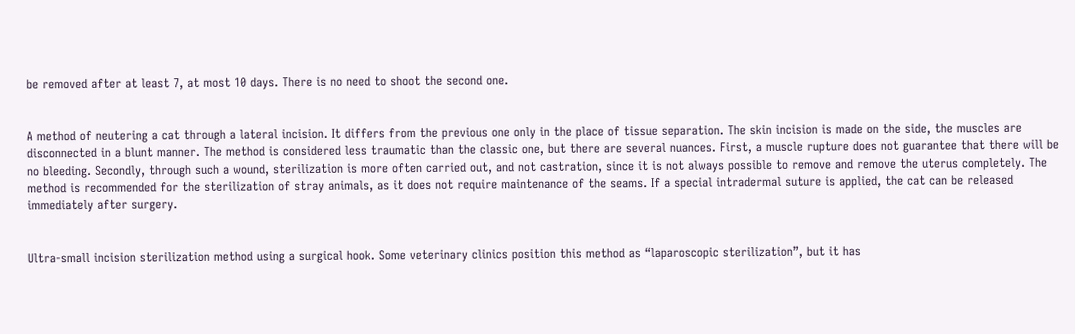be removed after at least 7, at most 10 days. There is no need to shoot the second one.


A method of neutering a cat through a lateral incision. It differs from the previous one only in the place of tissue separation. The skin incision is made on the side, the muscles are disconnected in a blunt manner. The method is considered less traumatic than the classic one, but there are several nuances. First, a muscle rupture does not guarantee that there will be no bleeding. Secondly, through such a wound, sterilization is more often carried out, and not castration, since it is not always possible to remove and remove the uterus completely. The method is recommended for the sterilization of stray animals, as it does not require maintenance of the seams. If a special intradermal suture is applied, the cat can be released immediately after surgery.


Ultra-small incision sterilization method using a surgical hook. Some veterinary clinics position this method as “laparoscopic sterilization”, but it has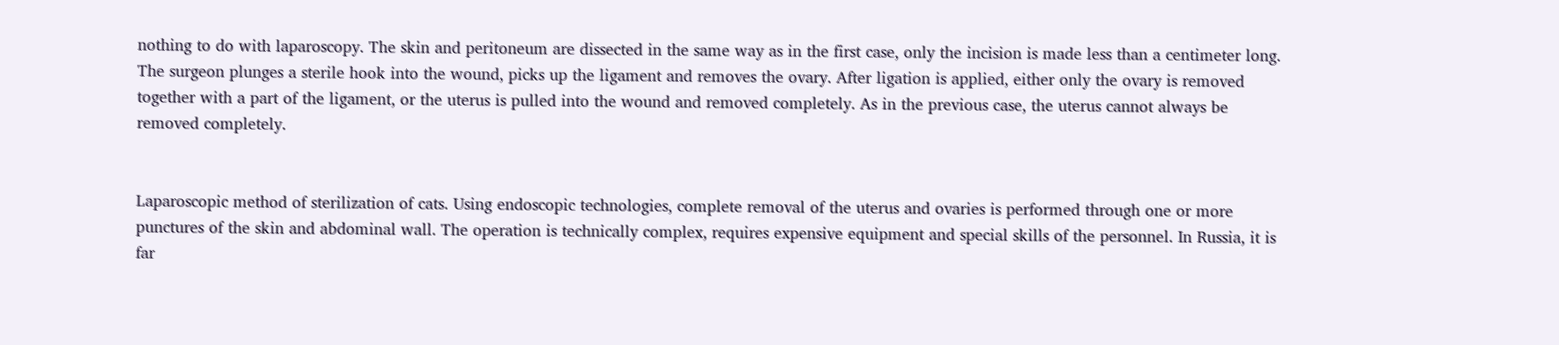nothing to do with laparoscopy. The skin and peritoneum are dissected in the same way as in the first case, only the incision is made less than a centimeter long. The surgeon plunges a sterile hook into the wound, picks up the ligament and removes the ovary. After ligation is applied, either only the ovary is removed together with a part of the ligament, or the uterus is pulled into the wound and removed completely. As in the previous case, the uterus cannot always be removed completely.


Laparoscopic method of sterilization of cats. Using endoscopic technologies, complete removal of the uterus and ovaries is performed through one or more punctures of the skin and abdominal wall. The operation is technically complex, requires expensive equipment and special skills of the personnel. In Russia, it is far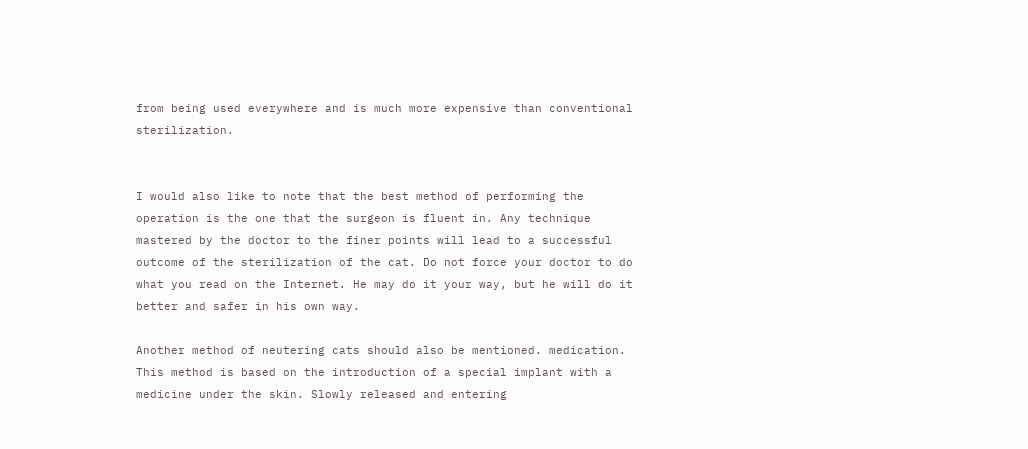from being used everywhere and is much more expensive than conventional sterilization.


I would also like to note that the best method of performing the operation is the one that the surgeon is fluent in. Any technique mastered by the doctor to the finer points will lead to a successful outcome of the sterilization of the cat. Do not force your doctor to do what you read on the Internet. He may do it your way, but he will do it better and safer in his own way.

Another method of neutering cats should also be mentioned. medication. This method is based on the introduction of a special implant with a medicine under the skin. Slowly released and entering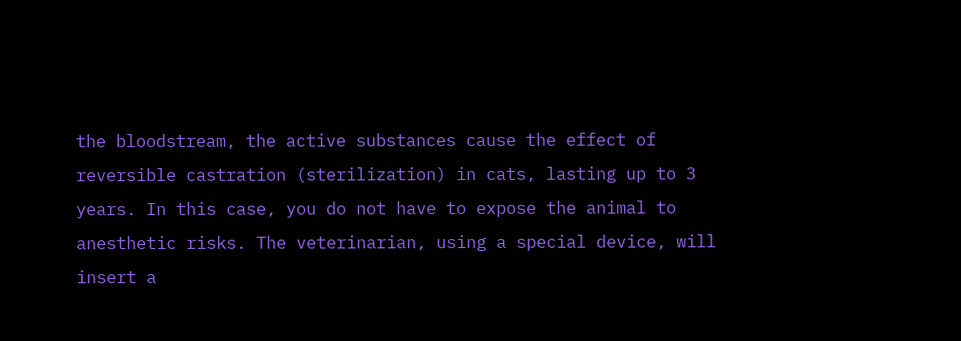the bloodstream, the active substances cause the effect of reversible castration (sterilization) in cats, lasting up to 3 years. In this case, you do not have to expose the animal to anesthetic risks. The veterinarian, using a special device, will insert a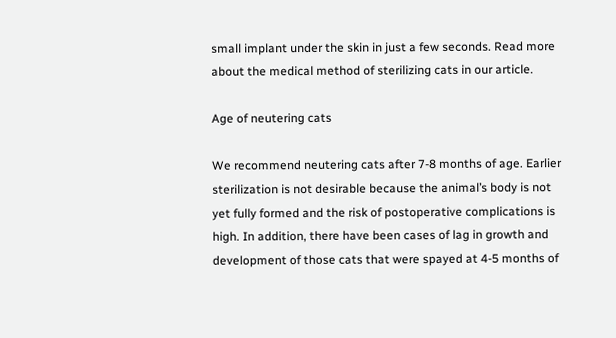small implant under the skin in just a few seconds. Read more about the medical method of sterilizing cats in our article.

Age of neutering cats

We recommend neutering cats after 7-8 months of age. Earlier sterilization is not desirable because the animal’s body is not yet fully formed and the risk of postoperative complications is high. In addition, there have been cases of lag in growth and development of those cats that were spayed at 4-5 months of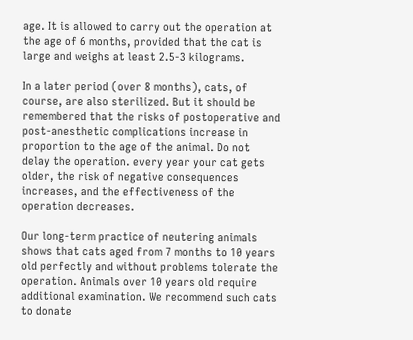age. It is allowed to carry out the operation at the age of 6 months, provided that the cat is large and weighs at least 2.5-3 kilograms.

In a later period (over 8 months), cats, of course, are also sterilized. But it should be remembered that the risks of postoperative and post-anesthetic complications increase in proportion to the age of the animal. Do not delay the operation. every year your cat gets older, the risk of negative consequences increases, and the effectiveness of the operation decreases.

Our long-term practice of neutering animals shows that cats aged from 7 months to 10 years old perfectly and without problems tolerate the operation. Animals over 10 years old require additional examination. We recommend such cats to donate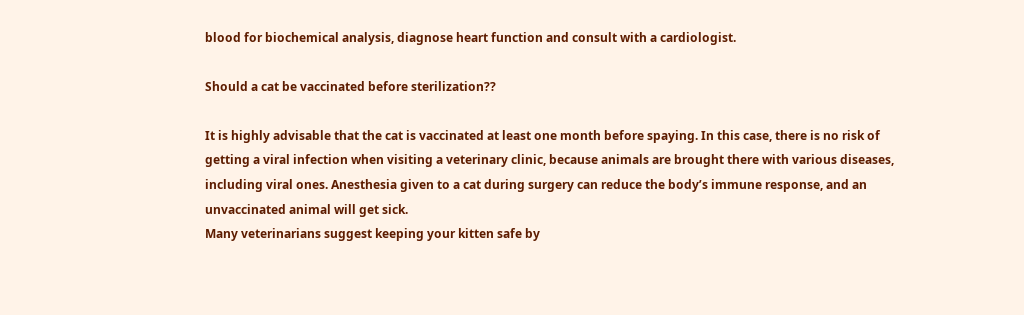blood for biochemical analysis, diagnose heart function and consult with a cardiologist.

Should a cat be vaccinated before sterilization??

It is highly advisable that the cat is vaccinated at least one month before spaying. In this case, there is no risk of getting a viral infection when visiting a veterinary clinic, because animals are brought there with various diseases, including viral ones. Anesthesia given to a cat during surgery can reduce the body’s immune response, and an unvaccinated animal will get sick.
Many veterinarians suggest keeping your kitten safe by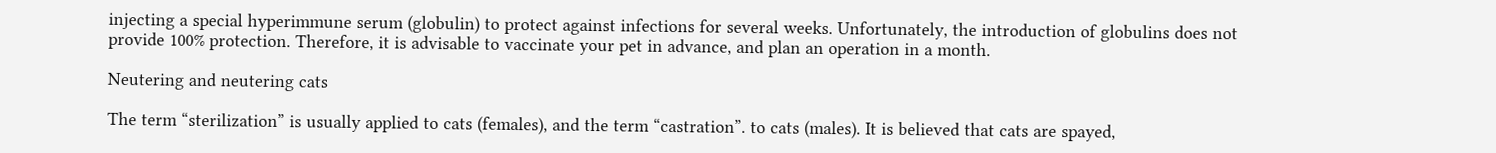injecting a special hyperimmune serum (globulin) to protect against infections for several weeks. Unfortunately, the introduction of globulins does not provide 100% protection. Therefore, it is advisable to vaccinate your pet in advance, and plan an operation in a month.

Neutering and neutering cats

The term “sterilization” is usually applied to cats (females), and the term “castration”. to cats (males). It is believed that cats are spayed,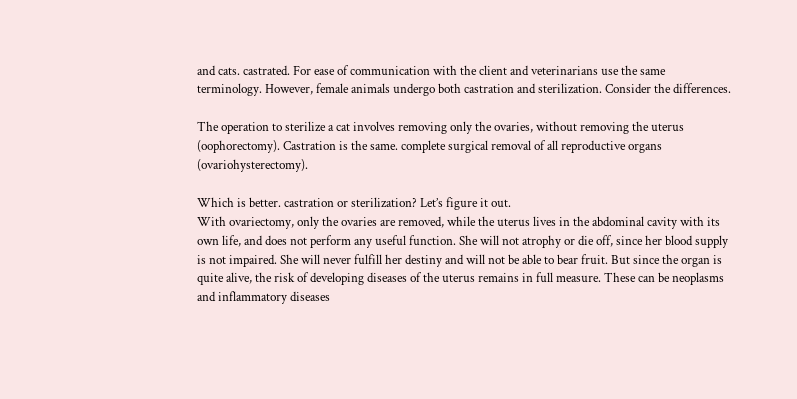and cats. castrated. For ease of communication with the client and veterinarians use the same terminology. However, female animals undergo both castration and sterilization. Consider the differences.

The operation to sterilize a cat involves removing only the ovaries, without removing the uterus (oophorectomy). Castration is the same. complete surgical removal of all reproductive organs (ovariohysterectomy).

Which is better. castration or sterilization? Let’s figure it out.
With ovariectomy, only the ovaries are removed, while the uterus lives in the abdominal cavity with its own life, and does not perform any useful function. She will not atrophy or die off, since her blood supply is not impaired. She will never fulfill her destiny and will not be able to bear fruit. But since the organ is quite alive, the risk of developing diseases of the uterus remains in full measure. These can be neoplasms and inflammatory diseases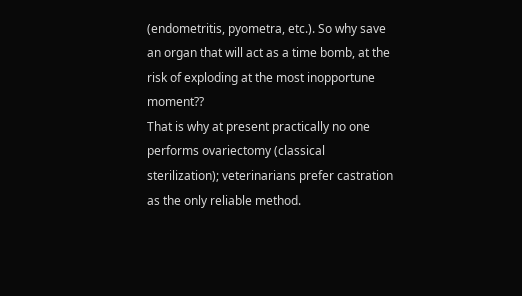(endometritis, pyometra, etc.). So why save an organ that will act as a time bomb, at the risk of exploding at the most inopportune moment??
That is why at present practically no one performs ovariectomy (classical sterilization); veterinarians prefer castration as the only reliable method.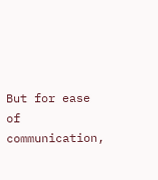But for ease of communication,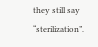they still say “sterilization”.